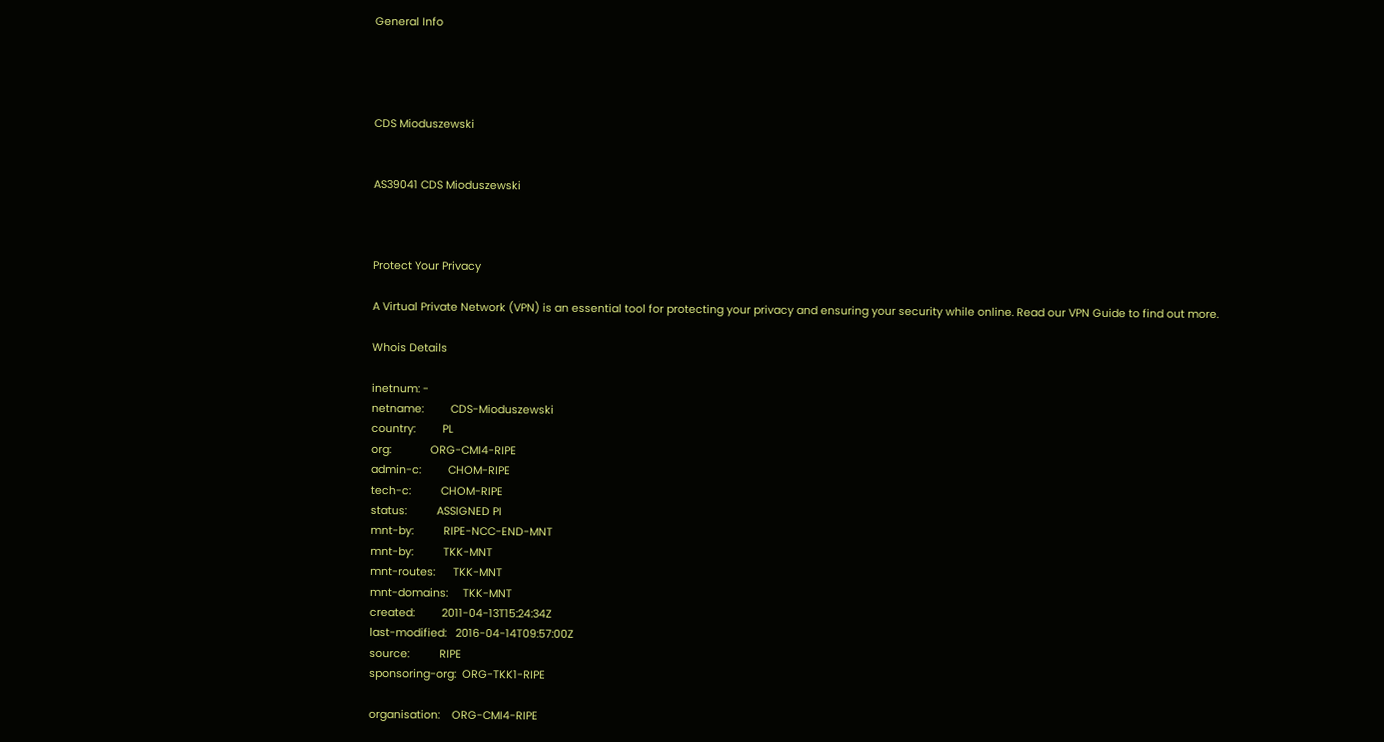General Info




CDS Mioduszewski


AS39041 CDS Mioduszewski



Protect Your Privacy

A Virtual Private Network (VPN) is an essential tool for protecting your privacy and ensuring your security while online. Read our VPN Guide to find out more.

Whois Details

inetnum: -
netname:         CDS-Mioduszewski
country:         PL
org:             ORG-CMI4-RIPE
admin-c:         CHOM-RIPE
tech-c:          CHOM-RIPE
status:          ASSIGNED PI
mnt-by:          RIPE-NCC-END-MNT
mnt-by:          TKK-MNT
mnt-routes:      TKK-MNT
mnt-domains:     TKK-MNT
created:         2011-04-13T15:24:34Z
last-modified:   2016-04-14T09:57:00Z
source:          RIPE
sponsoring-org:  ORG-TKK1-RIPE

organisation:    ORG-CMI4-RIPE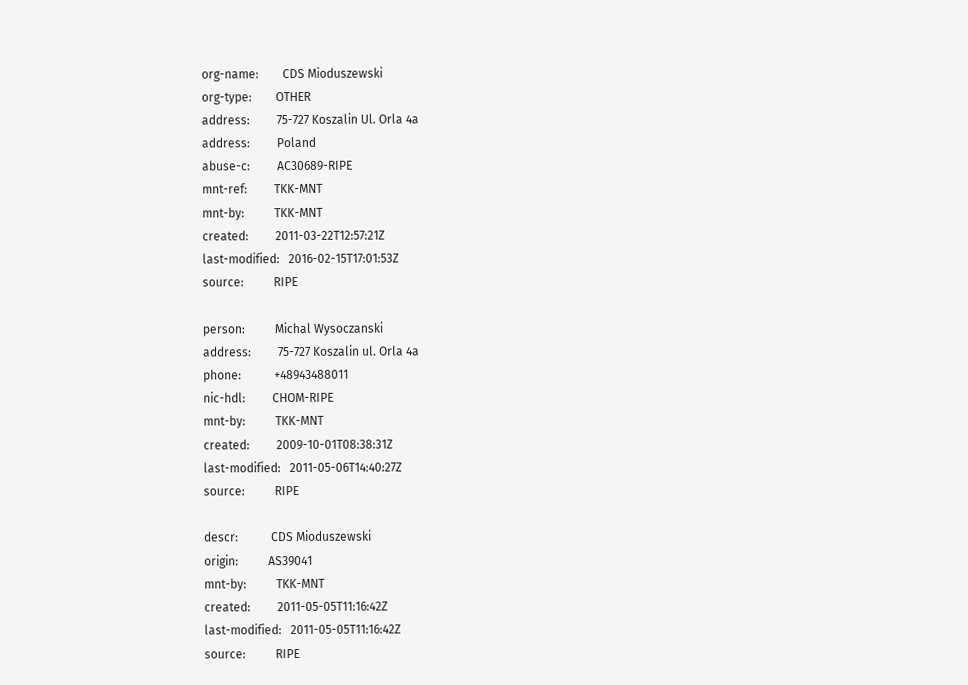org-name:        CDS Mioduszewski
org-type:        OTHER
address:         75-727 Koszalin Ul. Orla 4a
address:         Poland
abuse-c:         AC30689-RIPE
mnt-ref:         TKK-MNT
mnt-by:          TKK-MNT
created:         2011-03-22T12:57:21Z
last-modified:   2016-02-15T17:01:53Z
source:          RIPE

person:          Michal Wysoczanski
address:         75-727 Koszalin ul. Orla 4a
phone:           +48943488011
nic-hdl:         CHOM-RIPE
mnt-by:          TKK-MNT
created:         2009-10-01T08:38:31Z
last-modified:   2011-05-06T14:40:27Z
source:          RIPE

descr:           CDS Mioduszewski
origin:          AS39041
mnt-by:          TKK-MNT
created:         2011-05-05T11:16:42Z
last-modified:   2011-05-05T11:16:42Z
source:          RIPE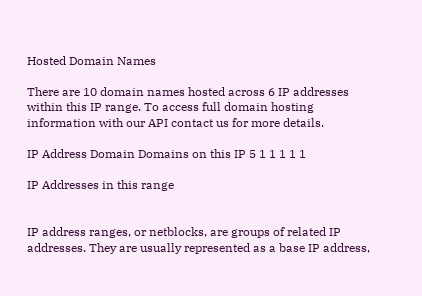Hosted Domain Names

There are 10 domain names hosted across 6 IP addresses within this IP range. To access full domain hosting information with our API contact us for more details.

IP Address Domain Domains on this IP 5 1 1 1 1 1

IP Addresses in this range


IP address ranges, or netblocks, are groups of related IP addresses. They are usually represented as a base IP address,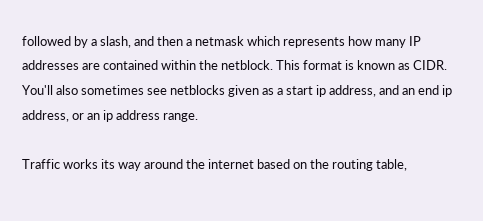followed by a slash, and then a netmask which represents how many IP addresses are contained within the netblock. This format is known as CIDR. You'll also sometimes see netblocks given as a start ip address, and an end ip address, or an ip address range.

Traffic works its way around the internet based on the routing table,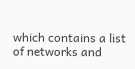which contains a list of networks and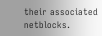their associated netblocks.